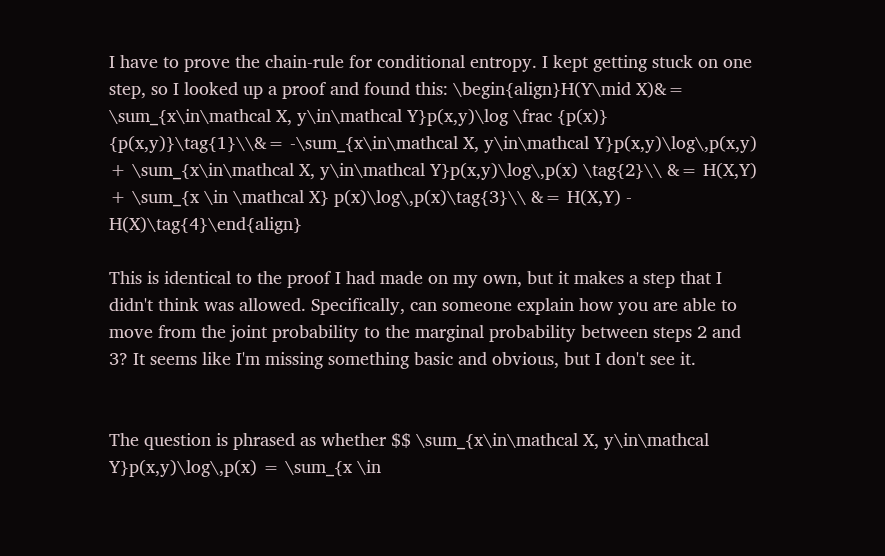I have to prove the chain-rule for conditional entropy. I kept getting stuck on one step, so I looked up a proof and found this: \begin{align}H(Y\mid X)&= \sum_{x\in\mathcal X, y\in\mathcal Y}p(x,y)\log \frac {p(x)} {p(x,y)}\tag{1}\\&= -\sum_{x\in\mathcal X, y\in\mathcal Y}p(x,y)\log\,p(x,y) + \sum_{x\in\mathcal X, y\in\mathcal Y}p(x,y)\log\,p(x) \tag{2}\\ &= H(X,Y) + \sum_{x \in \mathcal X} p(x)\log\,p(x)\tag{3}\\ &= H(X,Y) - H(X)\tag{4}\end{align}

This is identical to the proof I had made on my own, but it makes a step that I didn't think was allowed. Specifically, can someone explain how you are able to move from the joint probability to the marginal probability between steps 2 and 3? It seems like I'm missing something basic and obvious, but I don't see it.


The question is phrased as whether $$ \sum_{x\in\mathcal X, y\in\mathcal Y}p(x,y)\log\,p(x) = \sum_{x \in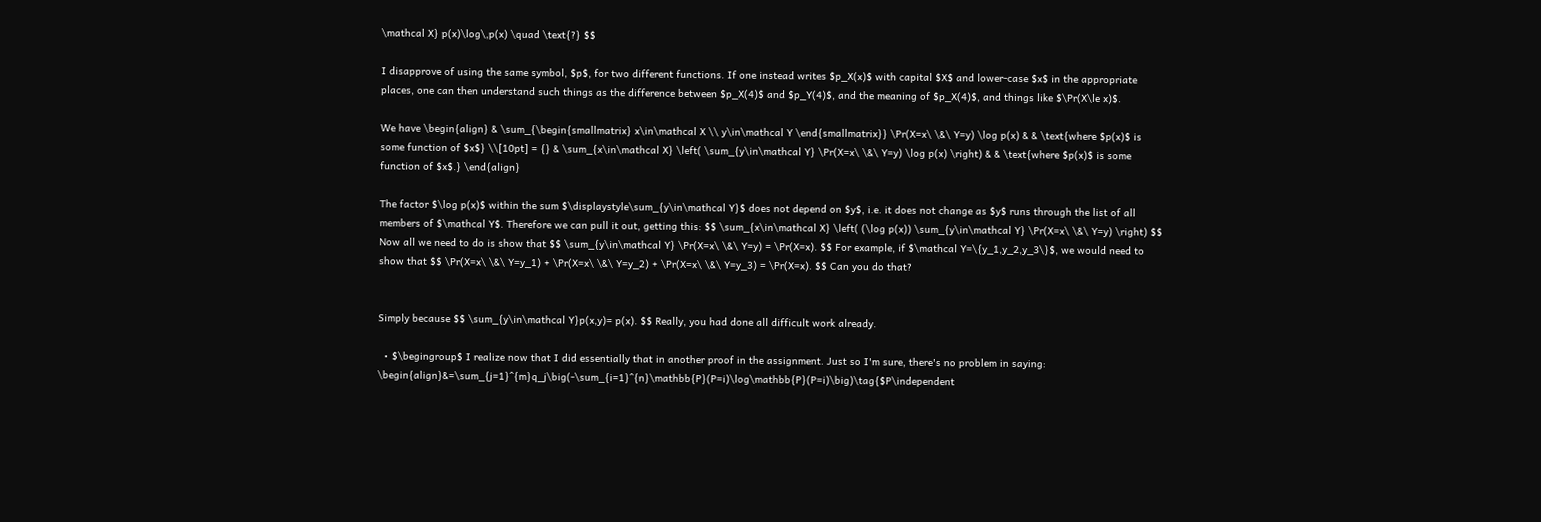\mathcal X} p(x)\log\,p(x) \quad \text{?} $$

I disapprove of using the same symbol, $p$, for two different functions. If one instead writes $p_X(x)$ with capital $X$ and lower-case $x$ in the appropriate places, one can then understand such things as the difference between $p_X(4)$ and $p_Y(4)$, and the meaning of $p_X(4)$, and things like $\Pr(X\le x)$.

We have \begin{align} & \sum_{\begin{smallmatrix} x\in\mathcal X \\ y\in\mathcal Y \end{smallmatrix}} \Pr(X=x\ \&\ Y=y) \log p(x) & & \text{where $p(x)$ is some function of $x$} \\[10pt] = {} & \sum_{x\in\mathcal X} \left( \sum_{y\in\mathcal Y} \Pr(X=x\ \&\ Y=y) \log p(x) \right) & & \text{where $p(x)$ is some function of $x$.} \end{align}

The factor $\log p(x)$ within the sum $\displaystyle\sum_{y\in\mathcal Y}$ does not depend on $y$, i.e. it does not change as $y$ runs through the list of all members of $\mathcal Y$. Therefore we can pull it out, getting this: $$ \sum_{x\in\mathcal X} \left( (\log p(x)) \sum_{y\in\mathcal Y} \Pr(X=x\ \&\ Y=y) \right) $$ Now all we need to do is show that $$ \sum_{y\in\mathcal Y} \Pr(X=x\ \&\ Y=y) = \Pr(X=x). $$ For example, if $\mathcal Y=\{y_1,y_2,y_3\}$, we would need to show that $$ \Pr(X=x\ \&\ Y=y_1) + \Pr(X=x\ \&\ Y=y_2) + \Pr(X=x\ \&\ Y=y_3) = \Pr(X=x). $$ Can you do that?


Simply because $$ \sum_{y\in\mathcal Y}p(x,y)= p(x). $$ Really, you had done all difficult work already.

  • $\begingroup$ I realize now that I did essentially that in another proof in the assignment. Just so I'm sure, there's no problem in saying: \begin{align}&=\sum_{j=1}^{m}q_j\big(-\sum_{i=1}^{n}\mathbb{P}(P=i)\log\mathbb{P}(P=i)\big)\tag{$P\independent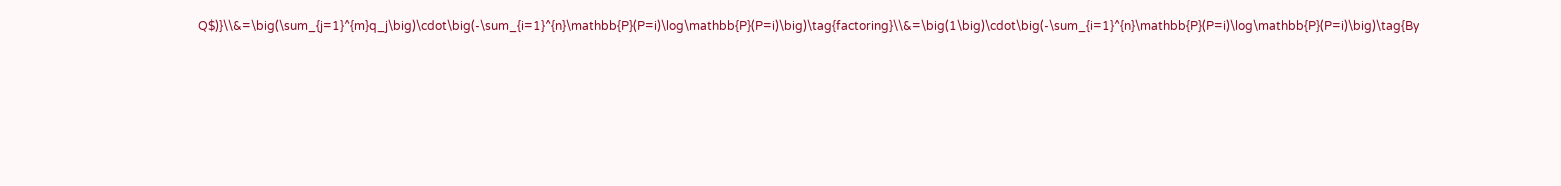Q$)}\\&=\big(\sum_{j=1}^{m}q_j\big)\cdot\big(-\sum_{i=1}^{n}\mathbb{P}(P=i)\log\mathbb{P}(P=i)\big)\tag{factoring}\\&=\big(1\big)\cdot\big(-\sum_{i=1}^{n}\mathbb{P}(P=i)\log\mathbb{P}(P=i)\big)\tag{By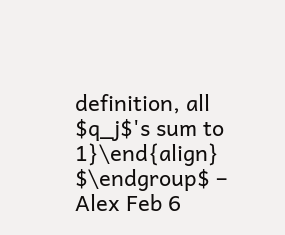definition, all $q_j$'s sum to 1}\end{align} $\endgroup$ – Alex Feb 6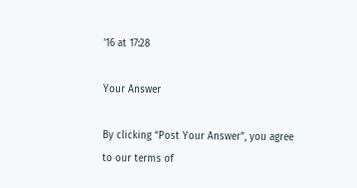'16 at 17:28

Your Answer

By clicking “Post Your Answer”, you agree to our terms of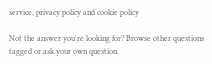service, privacy policy and cookie policy

Not the answer you're looking for? Browse other questions tagged or ask your own question.